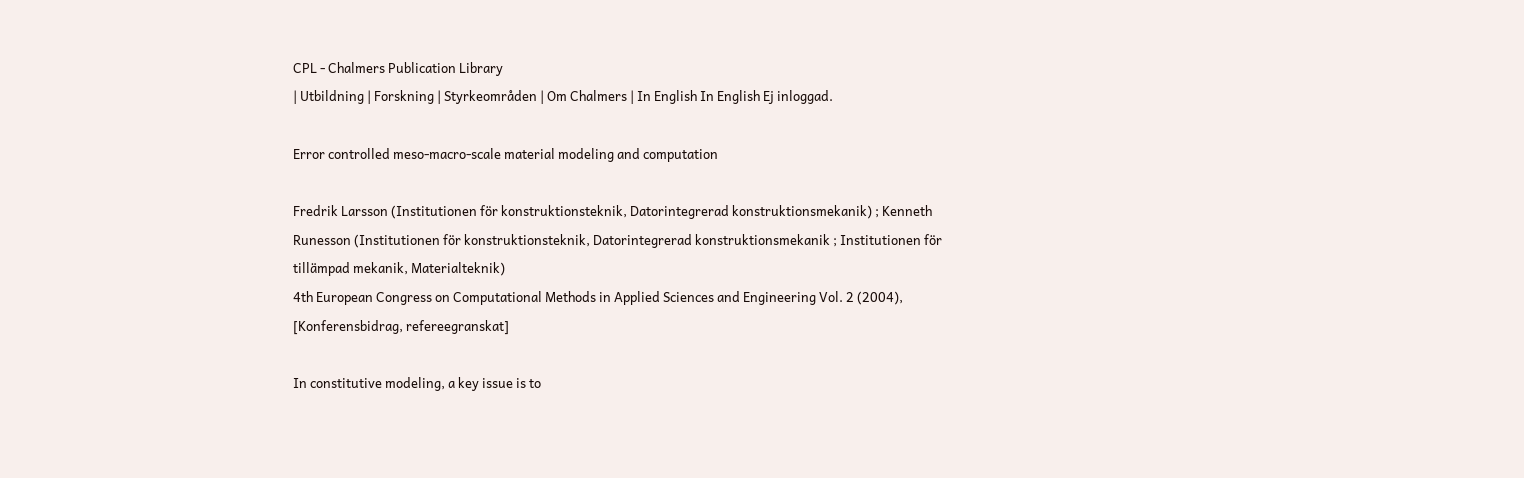CPL - Chalmers Publication Library
| Utbildning | Forskning | Styrkeområden | Om Chalmers | In English In English Ej inloggad.

Error controlled meso-macro-scale material modeling and computation

Fredrik Larsson (Institutionen för konstruktionsteknik, Datorintegrerad konstruktionsmekanik) ; Kenneth Runesson (Institutionen för konstruktionsteknik, Datorintegrerad konstruktionsmekanik ; Institutionen för tillämpad mekanik, Materialteknik)
4th European Congress on Computational Methods in Applied Sciences and Engineering Vol. 2 (2004),
[Konferensbidrag, refereegranskat]

In constitutive modeling, a key issue is to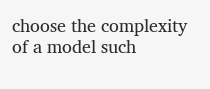choose the complexity of a model such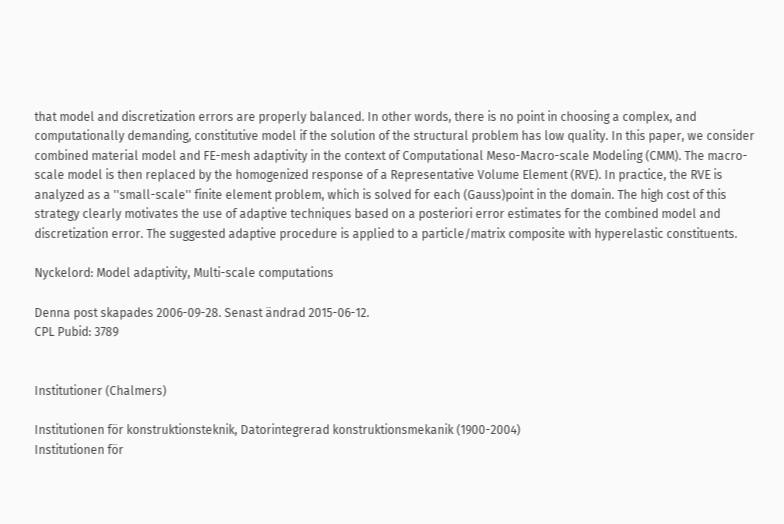that model and discretization errors are properly balanced. In other words, there is no point in choosing a complex, and computationally demanding, constitutive model if the solution of the structural problem has low quality. In this paper, we consider combined material model and FE-mesh adaptivity in the context of Computational Meso-Macro-scale Modeling (CMM). The macro-scale model is then replaced by the homogenized response of a Representative Volume Element (RVE). In practice, the RVE is analyzed as a ''small-scale'' finite element problem, which is solved for each (Gauss)point in the domain. The high cost of this strategy clearly motivates the use of adaptive techniques based on a posteriori error estimates for the combined model and discretization error. The suggested adaptive procedure is applied to a particle/matrix composite with hyperelastic constituents.

Nyckelord: Model adaptivity, Multi-scale computations

Denna post skapades 2006-09-28. Senast ändrad 2015-06-12.
CPL Pubid: 3789


Institutioner (Chalmers)

Institutionen för konstruktionsteknik, Datorintegrerad konstruktionsmekanik (1900-2004)
Institutionen för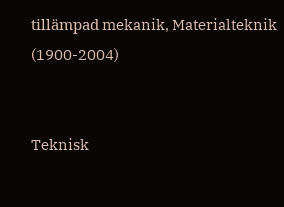tillämpad mekanik, Materialteknik (1900-2004)


Teknisk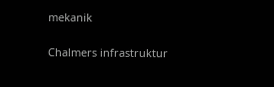mekanik

Chalmers infrastruktur